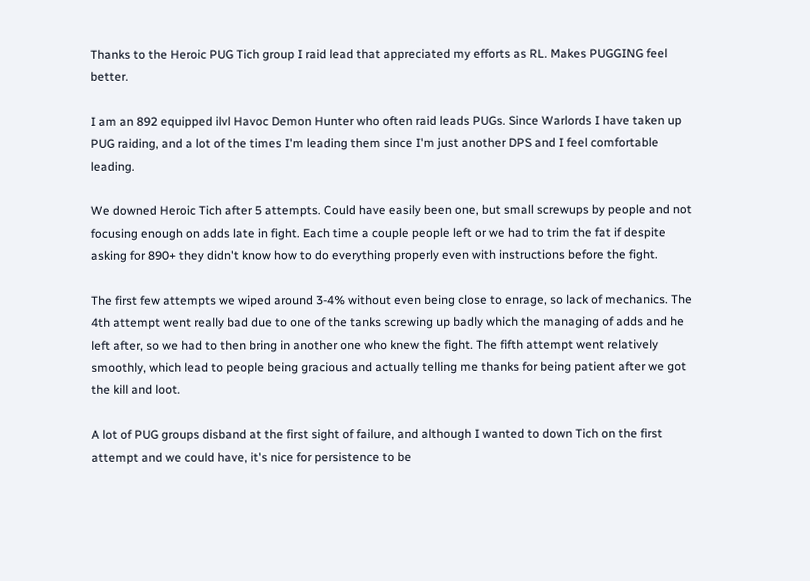Thanks to the Heroic PUG Tich group I raid lead that appreciated my efforts as RL. Makes PUGGING feel better.

I am an 892 equipped ilvl Havoc Demon Hunter who often raid leads PUGs. Since Warlords I have taken up PUG raiding, and a lot of the times I'm leading them since I'm just another DPS and I feel comfortable leading.

We downed Heroic Tich after 5 attempts. Could have easily been one, but small screwups by people and not focusing enough on adds late in fight. Each time a couple people left or we had to trim the fat if despite asking for 890+ they didn't know how to do everything properly even with instructions before the fight.

The first few attempts we wiped around 3-4% without even being close to enrage, so lack of mechanics. The 4th attempt went really bad due to one of the tanks screwing up badly which the managing of adds and he left after, so we had to then bring in another one who knew the fight. The fifth attempt went relatively smoothly, which lead to people being gracious and actually telling me thanks for being patient after we got the kill and loot.

A lot of PUG groups disband at the first sight of failure, and although I wanted to down Tich on the first attempt and we could have, it's nice for persistence to be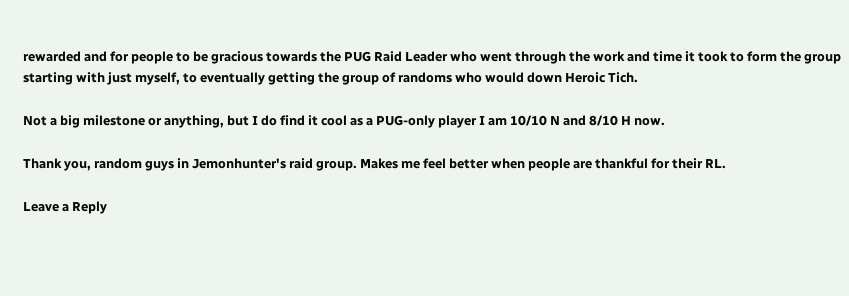rewarded and for people to be gracious towards the PUG Raid Leader who went through the work and time it took to form the group starting with just myself, to eventually getting the group of randoms who would down Heroic Tich.

Not a big milestone or anything, but I do find it cool as a PUG-only player I am 10/10 N and 8/10 H now.

Thank you, random guys in Jemonhunter's raid group. Makes me feel better when people are thankful for their RL.

Leave a Reply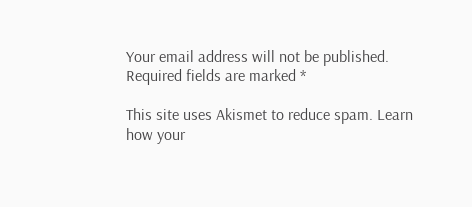Your email address will not be published. Required fields are marked *

This site uses Akismet to reduce spam. Learn how your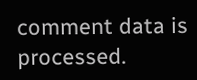comment data is processed.